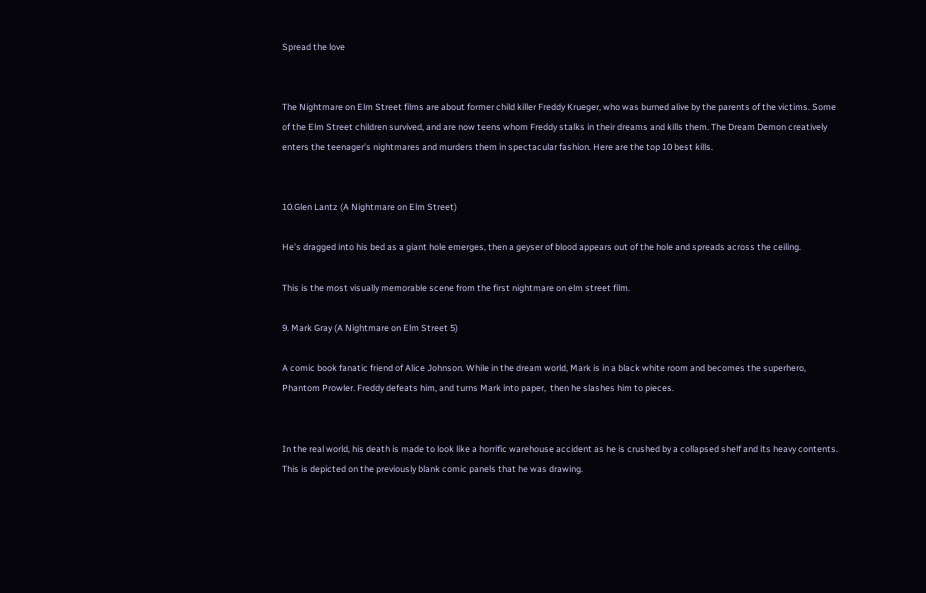Spread the love


The Nightmare on Elm Street films are about former child killer Freddy Krueger, who was burned alive by the parents of the victims. Some of the Elm Street children survived, and are now teens whom Freddy stalks in their dreams and kills them. The Dream Demon creatively enters the teenager’s nightmares and murders them in spectacular fashion. Here are the top 10 best kills.


10.Glen Lantz (A Nightmare on Elm Street)

He’s dragged into his bed as a giant hole emerges, then a geyser of blood appears out of the hole and spreads across the ceiling.

This is the most visually memorable scene from the first nightmare on elm street film.

9. Mark Gray (A Nightmare on Elm Street 5)

A comic book fanatic friend of Alice Johnson. While in the dream world, Mark is in a black white room and becomes the superhero, Phantom Prowler. Freddy defeats him, and turns Mark into paper,  then he slashes him to pieces.


In the real world, his death is made to look like a horrific warehouse accident as he is crushed by a collapsed shelf and its heavy contents. This is depicted on the previously blank comic panels that he was drawing.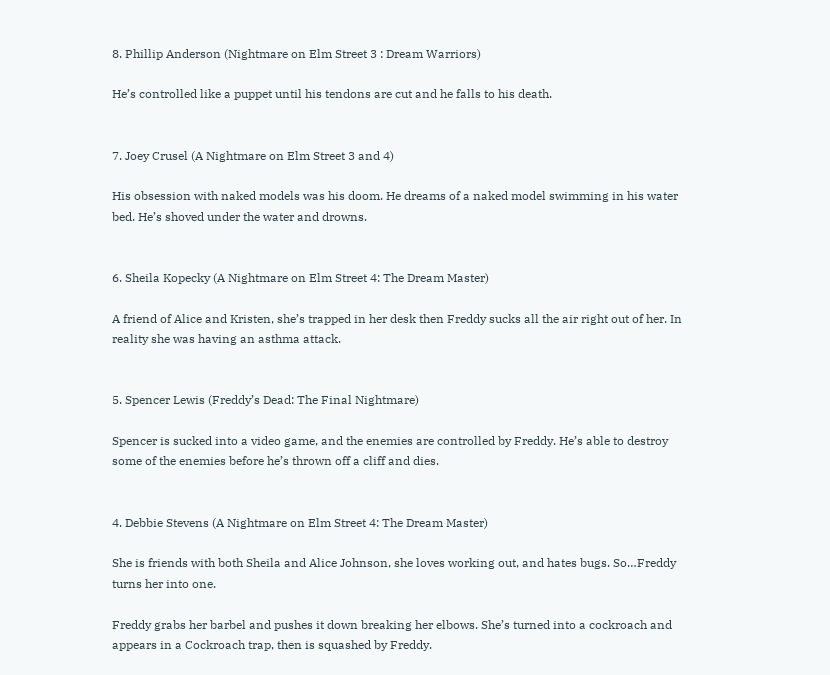8. Phillip Anderson (Nightmare on Elm Street 3 : Dream Warriors)

He’s controlled like a puppet until his tendons are cut and he falls to his death.


7. Joey Crusel (A Nightmare on Elm Street 3 and 4)

His obsession with naked models was his doom. He dreams of a naked model swimming in his water bed. He’s shoved under the water and drowns.


6. Sheila Kopecky (A Nightmare on Elm Street 4: The Dream Master)

A friend of Alice and Kristen, she’s trapped in her desk then Freddy sucks all the air right out of her. In reality she was having an asthma attack.


5. Spencer Lewis (Freddy’s Dead: The Final Nightmare)

Spencer is sucked into a video game, and the enemies are controlled by Freddy. He’s able to destroy some of the enemies before he’s thrown off a cliff and dies.


4. Debbie Stevens (A Nightmare on Elm Street 4: The Dream Master)

She is friends with both Sheila and Alice Johnson, she loves working out, and hates bugs. So…Freddy turns her into one.

Freddy grabs her barbel and pushes it down breaking her elbows. She’s turned into a cockroach and appears in a Cockroach trap, then is squashed by Freddy.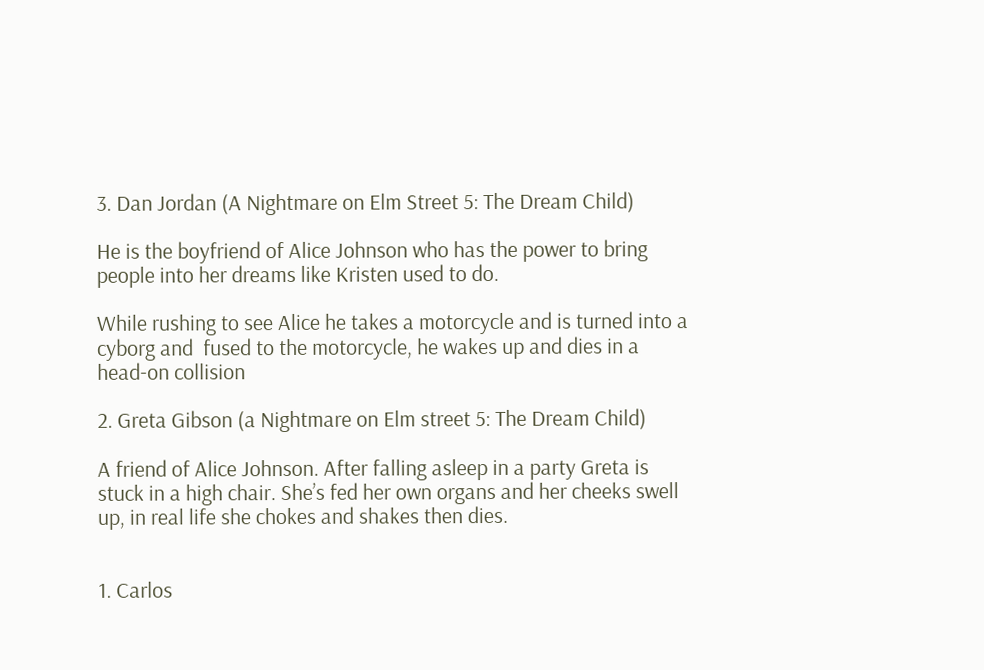3. Dan Jordan (A Nightmare on Elm Street 5: The Dream Child)

He is the boyfriend of Alice Johnson who has the power to bring people into her dreams like Kristen used to do.

While rushing to see Alice he takes a motorcycle and is turned into a cyborg and  fused to the motorcycle, he wakes up and dies in a head-on collision

2. Greta Gibson (a Nightmare on Elm street 5: The Dream Child)

A friend of Alice Johnson. After falling asleep in a party Greta is stuck in a high chair. She’s fed her own organs and her cheeks swell up, in real life she chokes and shakes then dies.


1. Carlos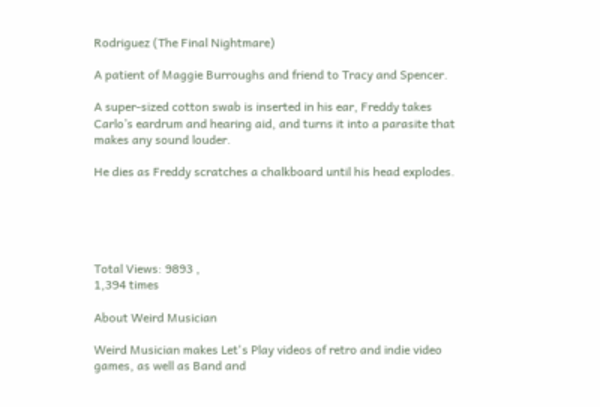Rodriguez (The Final Nightmare)

A patient of Maggie Burroughs and friend to Tracy and Spencer.

A super-sized cotton swab is inserted in his ear, Freddy takes Carlo’s eardrum and hearing aid, and turns it into a parasite that makes any sound louder.

He dies as Freddy scratches a chalkboard until his head explodes.





Total Views: 9893 ,
1,394 times

About Weird Musician

Weird Musician makes Let's Play videos of retro and indie video games, as well as Band and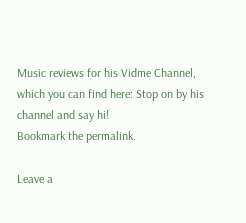Music reviews for his Vidme Channel, which you can find here: Stop on by his channel and say hi!
Bookmark the permalink.

Leave a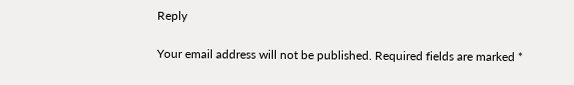Reply

Your email address will not be published. Required fields are marked *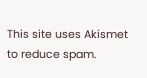This site uses Akismet to reduce spam.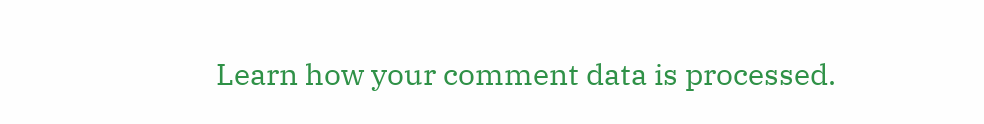Learn how your comment data is processed.